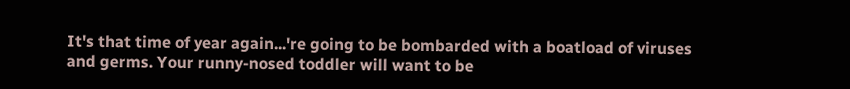It's that time of year again...'re going to be bombarded with a boatload of viruses and germs. Your runny-nosed toddler will want to be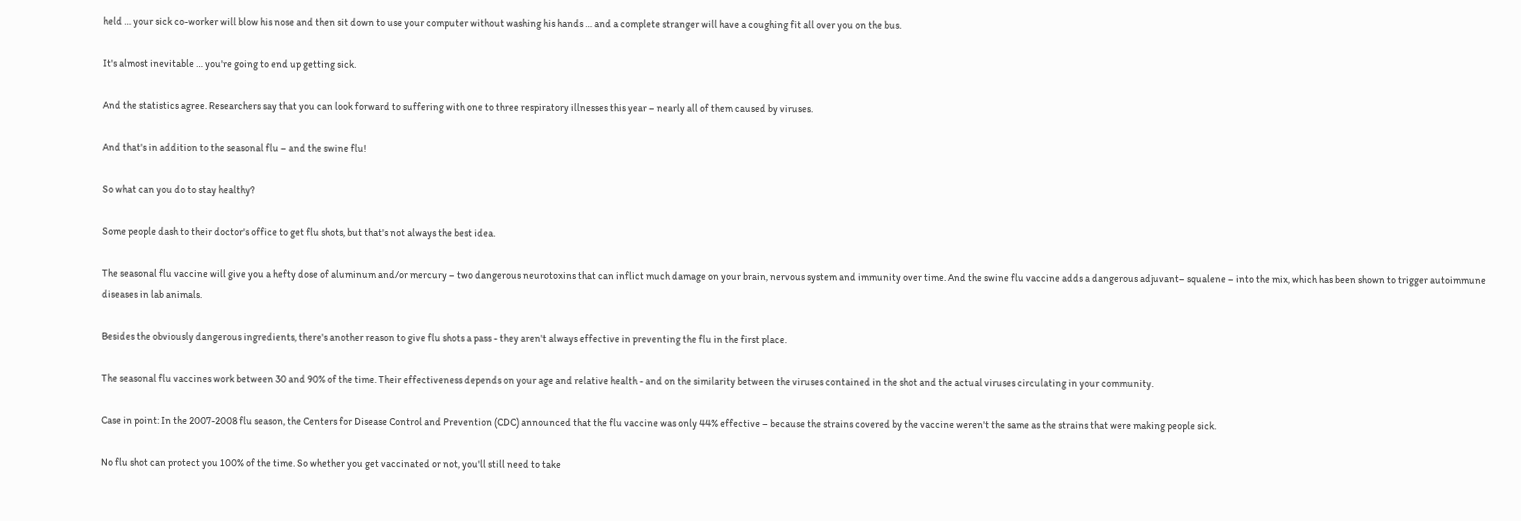held … your sick co-worker will blow his nose and then sit down to use your computer without washing his hands … and a complete stranger will have a coughing fit all over you on the bus.

It's almost inevitable … you're going to end up getting sick.

And the statistics agree. Researchers say that you can look forward to suffering with one to three respiratory illnesses this year – nearly all of them caused by viruses.

And that's in addition to the seasonal flu – and the swine flu!

So what can you do to stay healthy?

Some people dash to their doctor's office to get flu shots, but that's not always the best idea.

The seasonal flu vaccine will give you a hefty dose of aluminum and/or mercury – two dangerous neurotoxins that can inflict much damage on your brain, nervous system and immunity over time. And the swine flu vaccine adds a dangerous adjuvant– squalene – into the mix, which has been shown to trigger autoimmune diseases in lab animals.

Besides the obviously dangerous ingredients, there's another reason to give flu shots a pass - they aren't always effective in preventing the flu in the first place.

The seasonal flu vaccines work between 30 and 90% of the time. Their effectiveness depends on your age and relative health - and on the similarity between the viruses contained in the shot and the actual viruses circulating in your community.

Case in point: In the 2007-2008 flu season, the Centers for Disease Control and Prevention (CDC) announced that the flu vaccine was only 44% effective – because the strains covered by the vaccine weren't the same as the strains that were making people sick.

No flu shot can protect you 100% of the time. So whether you get vaccinated or not, you'll still need to take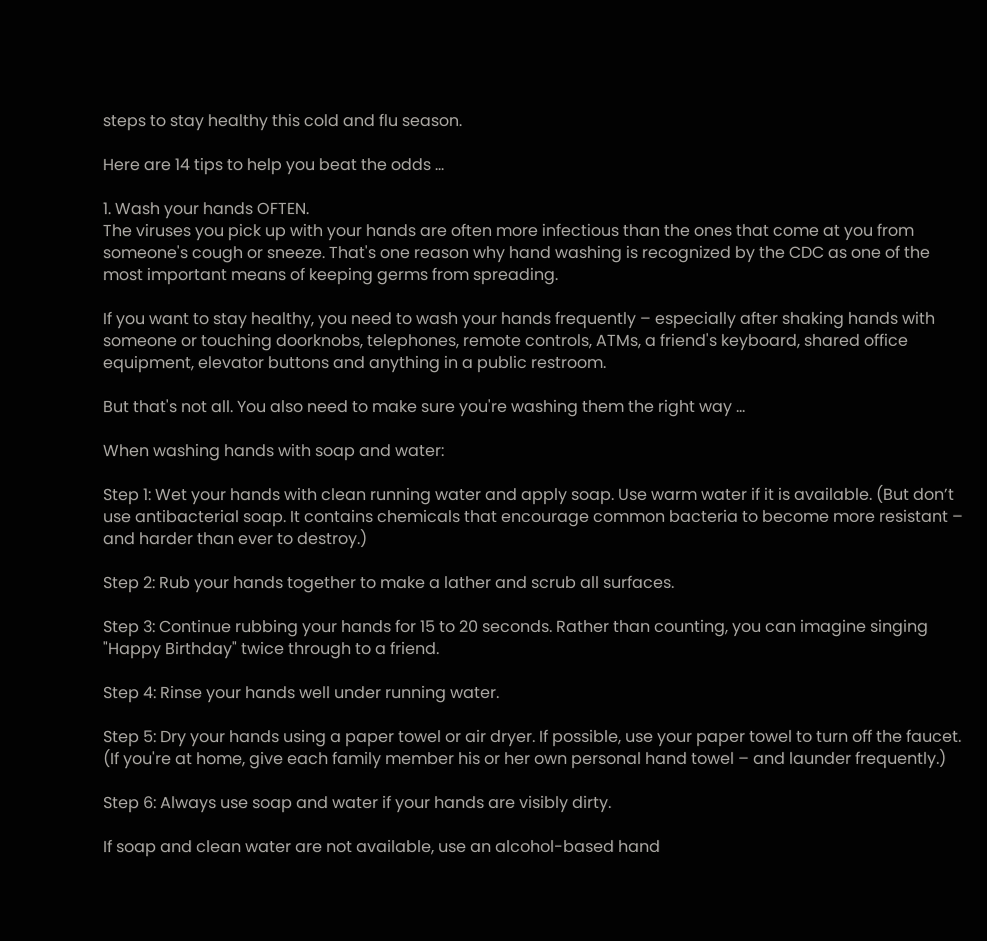steps to stay healthy this cold and flu season.

Here are 14 tips to help you beat the odds …

1. Wash your hands OFTEN.
The viruses you pick up with your hands are often more infectious than the ones that come at you from someone's cough or sneeze. That's one reason why hand washing is recognized by the CDC as one of the most important means of keeping germs from spreading.

If you want to stay healthy, you need to wash your hands frequently – especially after shaking hands with someone or touching doorknobs, telephones, remote controls, ATMs, a friend's keyboard, shared office equipment, elevator buttons and anything in a public restroom.

But that's not all. You also need to make sure you're washing them the right way …

When washing hands with soap and water:

Step 1: Wet your hands with clean running water and apply soap. Use warm water if it is available. (But don’t use antibacterial soap. It contains chemicals that encourage common bacteria to become more resistant – and harder than ever to destroy.)

Step 2: Rub your hands together to make a lather and scrub all surfaces.

Step 3: Continue rubbing your hands for 15 to 20 seconds. Rather than counting, you can imagine singing "Happy Birthday" twice through to a friend.

Step 4: Rinse your hands well under running water.

Step 5: Dry your hands using a paper towel or air dryer. If possible, use your paper towel to turn off the faucet. (If you're at home, give each family member his or her own personal hand towel – and launder frequently.)

Step 6: Always use soap and water if your hands are visibly dirty.

If soap and clean water are not available, use an alcohol-based hand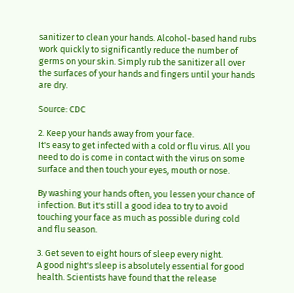sanitizer to clean your hands. Alcohol-based hand rubs work quickly to significantly reduce the number of germs on your skin. Simply rub the sanitizer all over the surfaces of your hands and fingers until your hands are dry.

Source: CDC

2. Keep your hands away from your face.
It's easy to get infected with a cold or flu virus. All you need to do is come in contact with the virus on some surface and then touch your eyes, mouth or nose.

By washing your hands often, you lessen your chance of infection. But it's still a good idea to try to avoid touching your face as much as possible during cold and flu season.

3. Get seven to eight hours of sleep every night.
A good night's sleep is absolutely essential for good health. Scientists have found that the release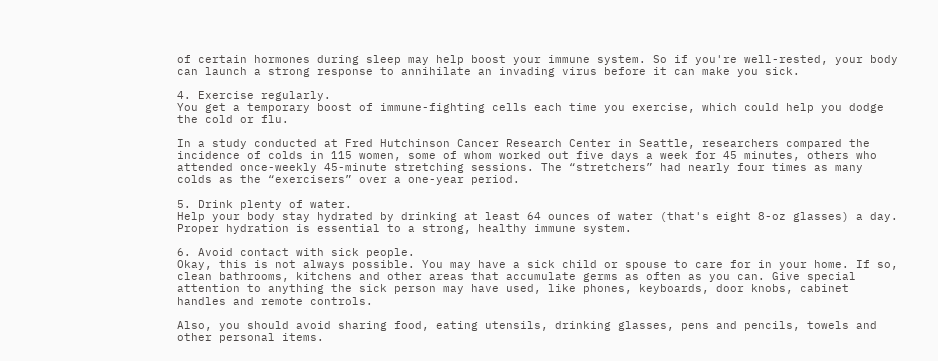of certain hormones during sleep may help boost your immune system. So if you're well-rested, your body can launch a strong response to annihilate an invading virus before it can make you sick.

4. Exercise regularly.
You get a temporary boost of immune-fighting cells each time you exercise, which could help you dodge the cold or flu.

In a study conducted at Fred Hutchinson Cancer Research Center in Seattle, researchers compared the incidence of colds in 115 women, some of whom worked out five days a week for 45 minutes, others who attended once-weekly 45-minute stretching sessions. The “stretchers” had nearly four times as many colds as the “exercisers” over a one-year period.

5. Drink plenty of water.
Help your body stay hydrated by drinking at least 64 ounces of water (that's eight 8-oz glasses) a day. Proper hydration is essential to a strong, healthy immune system.

6. Avoid contact with sick people.
Okay, this is not always possible. You may have a sick child or spouse to care for in your home. If so, clean bathrooms, kitchens and other areas that accumulate germs as often as you can. Give special attention to anything the sick person may have used, like phones, keyboards, door knobs, cabinet handles and remote controls.

Also, you should avoid sharing food, eating utensils, drinking glasses, pens and pencils, towels and other personal items.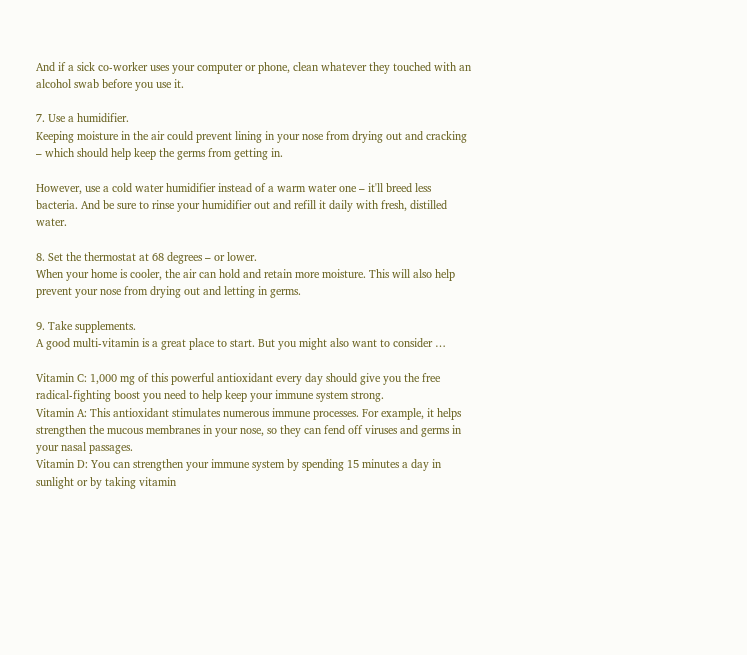And if a sick co-worker uses your computer or phone, clean whatever they touched with an alcohol swab before you use it.

7. Use a humidifier.
Keeping moisture in the air could prevent lining in your nose from drying out and cracking – which should help keep the germs from getting in.

However, use a cold water humidifier instead of a warm water one – it'll breed less bacteria. And be sure to rinse your humidifier out and refill it daily with fresh, distilled water.

8. Set the thermostat at 68 degrees – or lower.
When your home is cooler, the air can hold and retain more moisture. This will also help prevent your nose from drying out and letting in germs.

9. Take supplements.
A good multi-vitamin is a great place to start. But you might also want to consider …

Vitamin C: 1,000 mg of this powerful antioxidant every day should give you the free radical-fighting boost you need to help keep your immune system strong.
Vitamin A: This antioxidant stimulates numerous immune processes. For example, it helps strengthen the mucous membranes in your nose, so they can fend off viruses and germs in your nasal passages.
Vitamin D: You can strengthen your immune system by spending 15 minutes a day in sunlight or by taking vitamin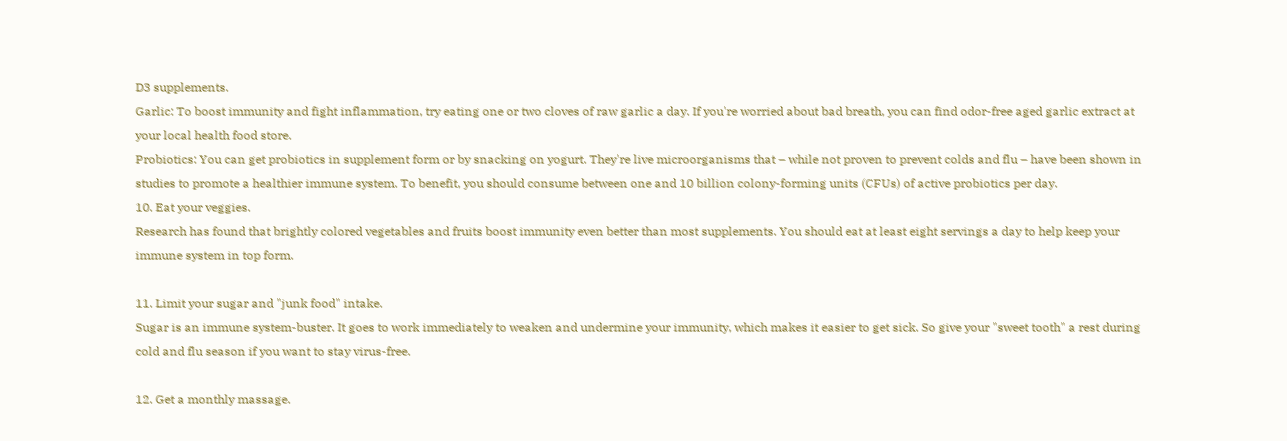D3 supplements.
Garlic: To boost immunity and fight inflammation, try eating one or two cloves of raw garlic a day. If you're worried about bad breath, you can find odor-free aged garlic extract at your local health food store.
Probiotics: You can get probiotics in supplement form or by snacking on yogurt. They're live microorganisms that – while not proven to prevent colds and flu – have been shown in studies to promote a healthier immune system. To benefit, you should consume between one and 10 billion colony-forming units (CFUs) of active probiotics per day.
10. Eat your veggies.
Research has found that brightly colored vegetables and fruits boost immunity even better than most supplements. You should eat at least eight servings a day to help keep your immune system in top form.

11. Limit your sugar and "junk food" intake.
Sugar is an immune system-buster. It goes to work immediately to weaken and undermine your immunity, which makes it easier to get sick. So give your "sweet tooth" a rest during cold and flu season if you want to stay virus-free.

12. Get a monthly massage.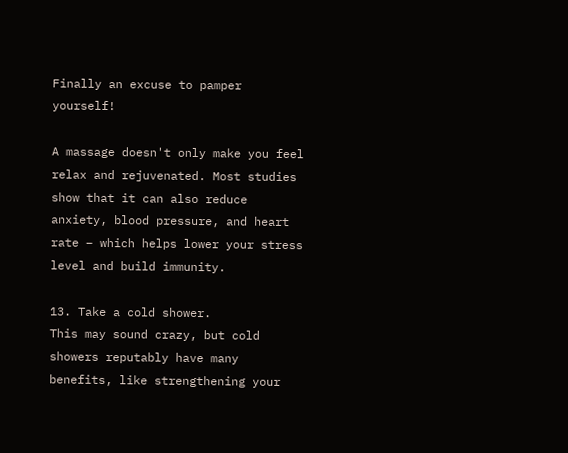Finally an excuse to pamper yourself!

A massage doesn't only make you feel relax and rejuvenated. Most studies show that it can also reduce anxiety, blood pressure, and heart rate – which helps lower your stress level and build immunity.

13. Take a cold shower.
This may sound crazy, but cold showers reputably have many benefits, like strengthening your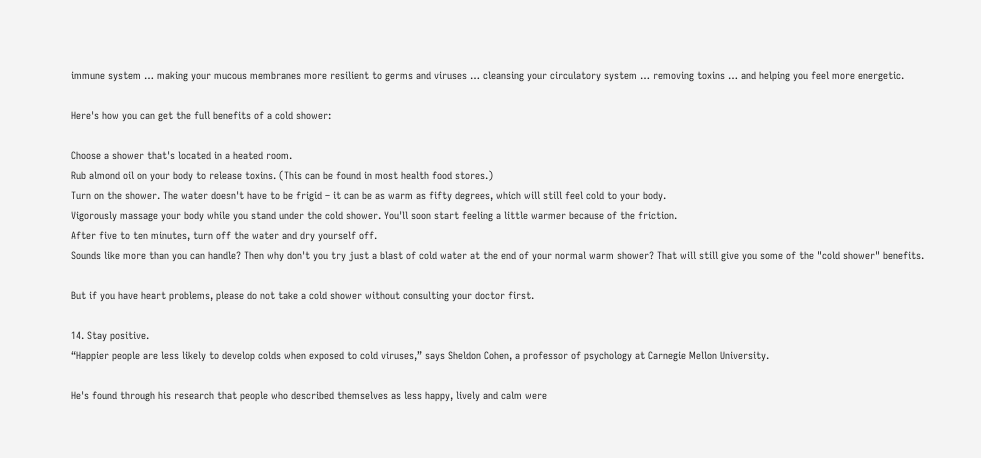immune system … making your mucous membranes more resilient to germs and viruses … cleansing your circulatory system … removing toxins … and helping you feel more energetic.

Here's how you can get the full benefits of a cold shower:

Choose a shower that's located in a heated room.
Rub almond oil on your body to release toxins. (This can be found in most health food stores.)
Turn on the shower. The water doesn't have to be frigid – it can be as warm as fifty degrees, which will still feel cold to your body.
Vigorously massage your body while you stand under the cold shower. You'll soon start feeling a little warmer because of the friction.
After five to ten minutes, turn off the water and dry yourself off.
Sounds like more than you can handle? Then why don't you try just a blast of cold water at the end of your normal warm shower? That will still give you some of the "cold shower" benefits.

But if you have heart problems, please do not take a cold shower without consulting your doctor first.

14. Stay positive.
“Happier people are less likely to develop colds when exposed to cold viruses,” says Sheldon Cohen, a professor of psychology at Carnegie Mellon University.

He's found through his research that people who described themselves as less happy, lively and calm were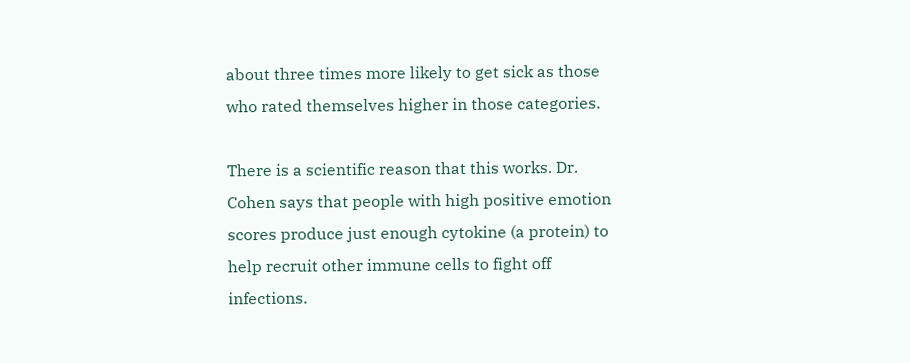about three times more likely to get sick as those who rated themselves higher in those categories.

There is a scientific reason that this works. Dr. Cohen says that people with high positive emotion scores produce just enough cytokine (a protein) to help recruit other immune cells to fight off infections.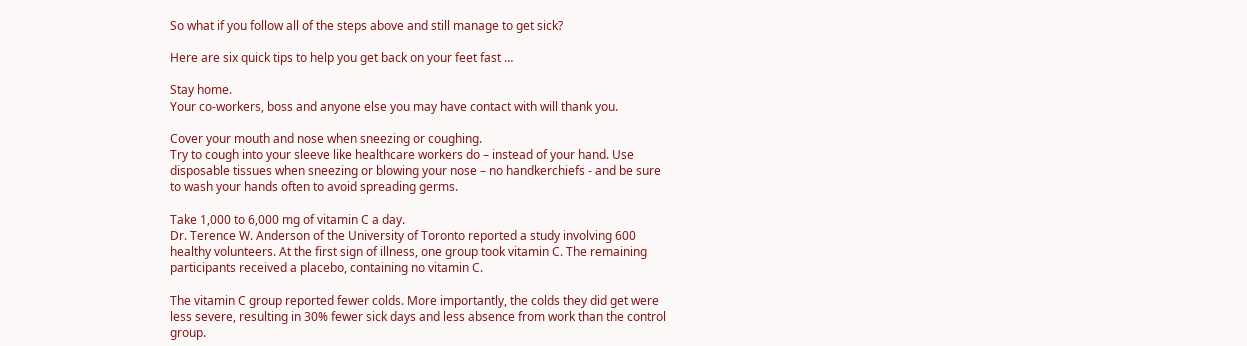So what if you follow all of the steps above and still manage to get sick?

Here are six quick tips to help you get back on your feet fast …

Stay home.
Your co-workers, boss and anyone else you may have contact with will thank you.

Cover your mouth and nose when sneezing or coughing.
Try to cough into your sleeve like healthcare workers do – instead of your hand. Use disposable tissues when sneezing or blowing your nose – no handkerchiefs - and be sure to wash your hands often to avoid spreading germs.

Take 1,000 to 6,000 mg of vitamin C a day.
Dr. Terence W. Anderson of the University of Toronto reported a study involving 600 healthy volunteers. At the first sign of illness, one group took vitamin C. The remaining participants received a placebo, containing no vitamin C.

The vitamin C group reported fewer colds. More importantly, the colds they did get were less severe, resulting in 30% fewer sick days and less absence from work than the control group.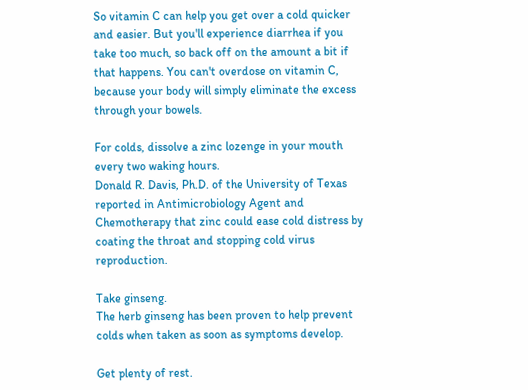So vitamin C can help you get over a cold quicker and easier. But you'll experience diarrhea if you take too much, so back off on the amount a bit if that happens. You can't overdose on vitamin C, because your body will simply eliminate the excess through your bowels.

For colds, dissolve a zinc lozenge in your mouth every two waking hours.
Donald R. Davis, Ph.D. of the University of Texas reported in Antimicrobiology Agent and Chemotherapy that zinc could ease cold distress by coating the throat and stopping cold virus reproduction.

Take ginseng.
The herb ginseng has been proven to help prevent colds when taken as soon as symptoms develop.

Get plenty of rest.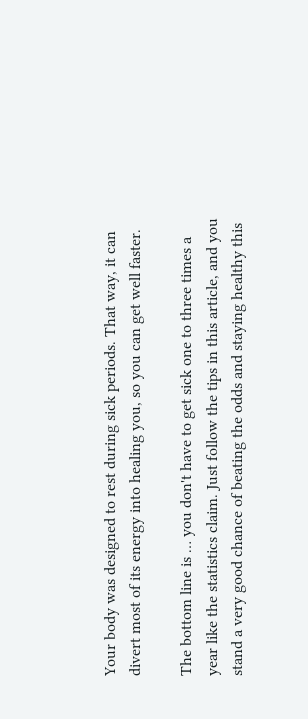Your body was designed to rest during sick periods. That way, it can divert most of its energy into healing you, so you can get well faster.

The bottom line is … you don't have to get sick one to three times a year like the statistics claim. Just follow the tips in this article, and you stand a very good chance of beating the odds and staying healthy this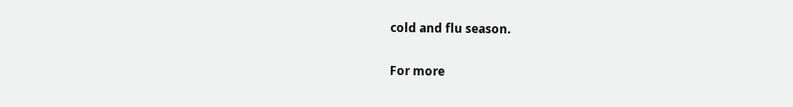cold and flu season.

For more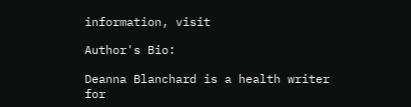information, visit

Author's Bio:

Deanna Blanchard is a health writer for